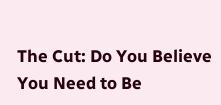The Cut: Do You Believe You Need to Be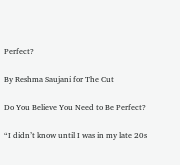Perfect?

By Reshma Saujani for The Cut

Do You Believe You Need to Be Perfect?

“I didn’t know until I was in my late 20s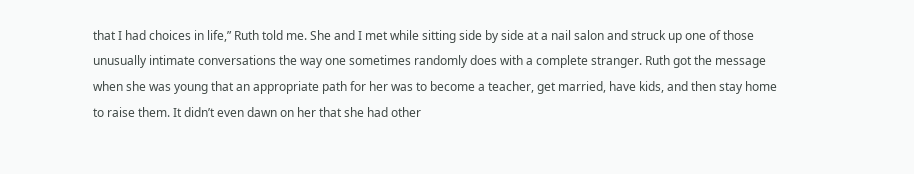that I had choices in life,” Ruth told me. She and I met while sitting side by side at a nail salon and struck up one of those unusually intimate conversations the way one sometimes randomly does with a complete stranger. Ruth got the message when she was young that an appropriate path for her was to become a teacher, get married, have kids, and then stay home to raise them. It didn’t even dawn on her that she had other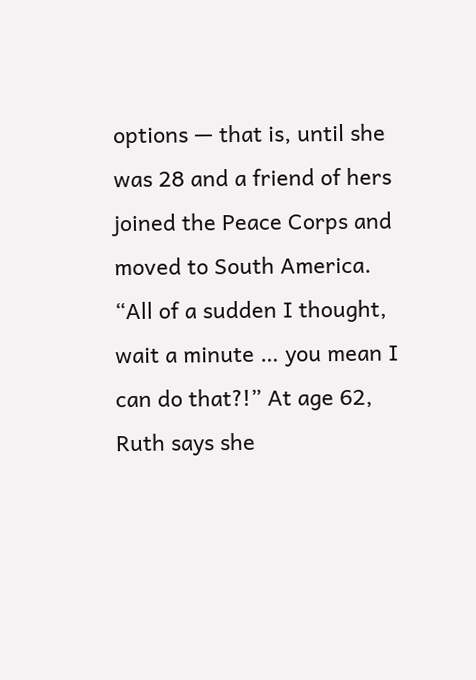options — that is, until she was 28 and a friend of hers joined the Peace Corps and moved to South America. “All of a sudden I thought, wait a minute … you mean I can do that?!” At age 62, Ruth says she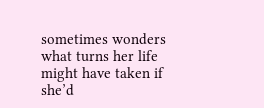sometimes wonders what turns her life might have taken if she’d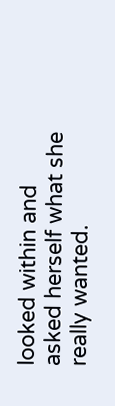looked within and asked herself what she really wanted.